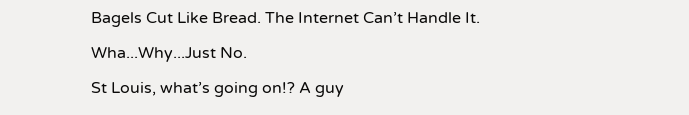Bagels Cut Like Bread. The Internet Can’t Handle It.

Wha...Why...Just No.

St Louis, what’s going on!? A guy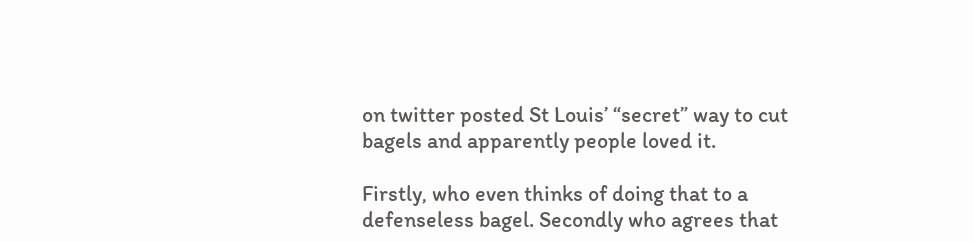on twitter posted St Louis’ “secret” way to cut bagels and apparently people loved it.

Firstly, who even thinks of doing that to a defenseless bagel. Secondly who agrees that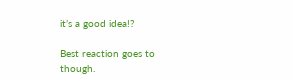it’s a good idea!?

Best reaction goes to though.